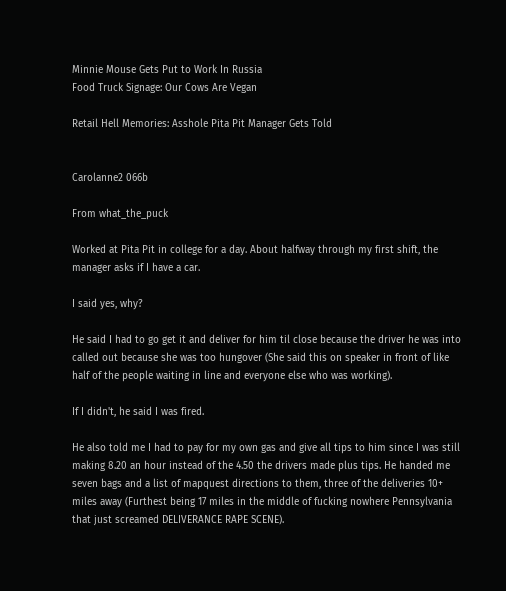Minnie Mouse Gets Put to Work In Russia
Food Truck Signage: Our Cows Are Vegan

Retail Hell Memories: Asshole Pita Pit Manager Gets Told


Carolanne2 066b

From what_the_puck

Worked at Pita Pit in college for a day. About halfway through my first shift, the manager asks if I have a car.

I said yes, why?

He said I had to go get it and deliver for him til close because the driver he was into called out because she was too hungover (She said this on speaker in front of like half of the people waiting in line and everyone else who was working).

If I didn't, he said I was fired.

He also told me I had to pay for my own gas and give all tips to him since I was still making 8.20 an hour instead of the 4.50 the drivers made plus tips. He handed me seven bags and a list of mapquest directions to them, three of the deliveries 10+ miles away (Furthest being 17 miles in the middle of fucking nowhere Pennsylvania that just screamed DELIVERANCE RAPE SCENE).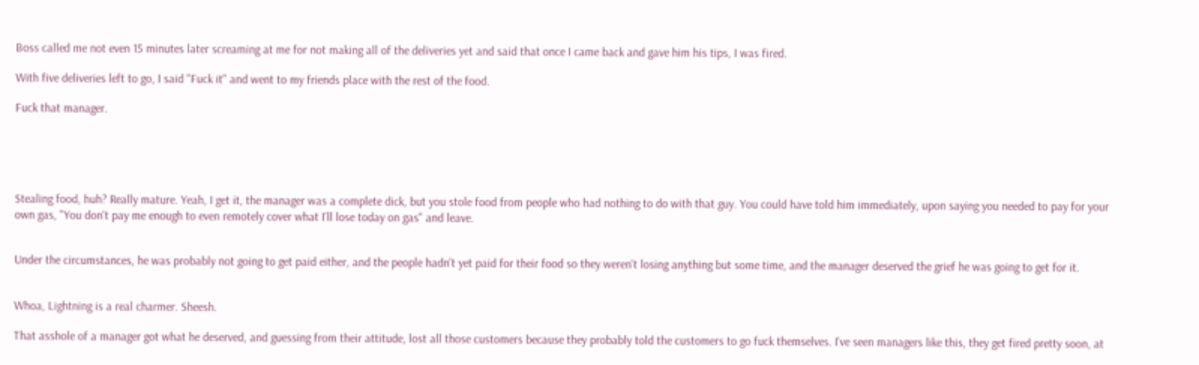Boss called me not even 15 minutes later screaming at me for not making all of the deliveries yet and said that once I came back and gave him his tips, I was fired.

With five deliveries left to go, I said "Fuck it" and went to my friends place with the rest of the food.

Fuck that manager.





Stealing food, huh? Really mature. Yeah, I get it, the manager was a complete dick, but you stole food from people who had nothing to do with that guy. You could have told him immediately, upon saying you needed to pay for your own gas, "You don't pay me enough to even remotely cover what I'll lose today on gas" and leave.


Under the circumstances, he was probably not going to get paid either, and the people hadn't yet paid for their food so they weren't losing anything but some time, and the manager deserved the grief he was going to get for it.


Whoa, Lightning is a real charmer. Sheesh.

That asshole of a manager got what he deserved, and guessing from their attitude, lost all those customers because they probably told the customers to go fuck themselves. I've seen managers like this, they get fired pretty soon, at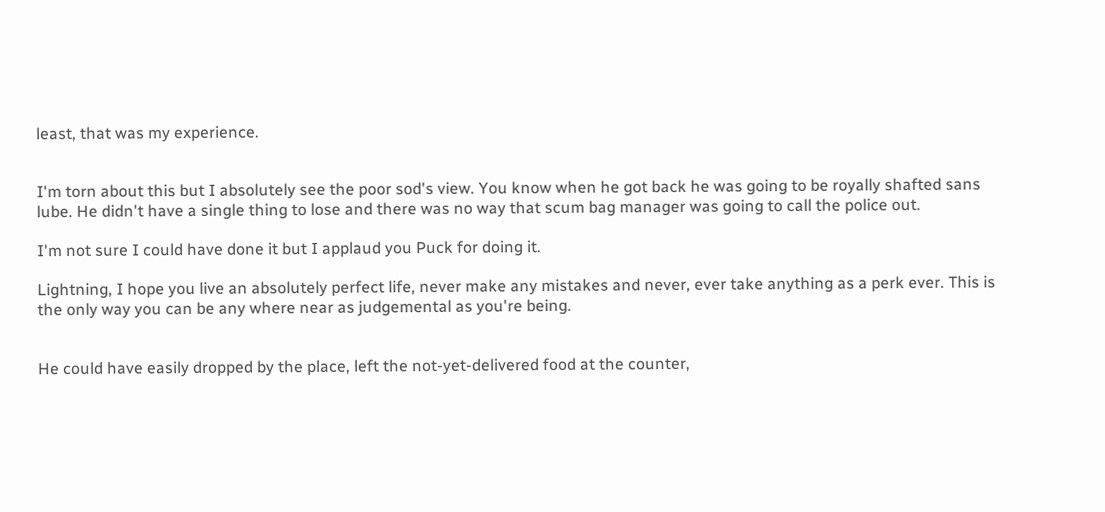least, that was my experience.


I'm torn about this but I absolutely see the poor sod's view. You know when he got back he was going to be royally shafted sans lube. He didn't have a single thing to lose and there was no way that scum bag manager was going to call the police out.

I'm not sure I could have done it but I applaud you Puck for doing it.

Lightning, I hope you live an absolutely perfect life, never make any mistakes and never, ever take anything as a perk ever. This is the only way you can be any where near as judgemental as you're being.


He could have easily dropped by the place, left the not-yet-delivered food at the counter,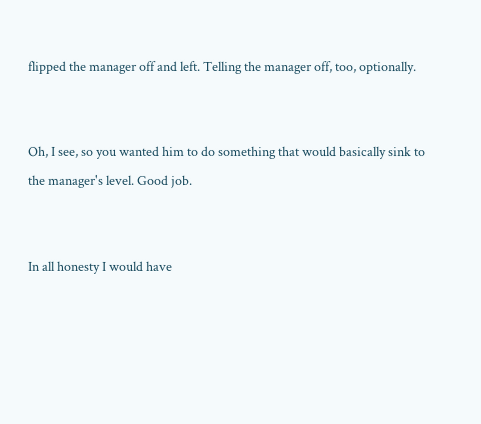flipped the manager off and left. Telling the manager off, too, optionally.


Oh, I see, so you wanted him to do something that would basically sink to the manager's level. Good job.


In all honesty I would have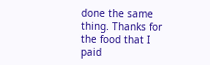done the same thing. Thanks for the food that I paid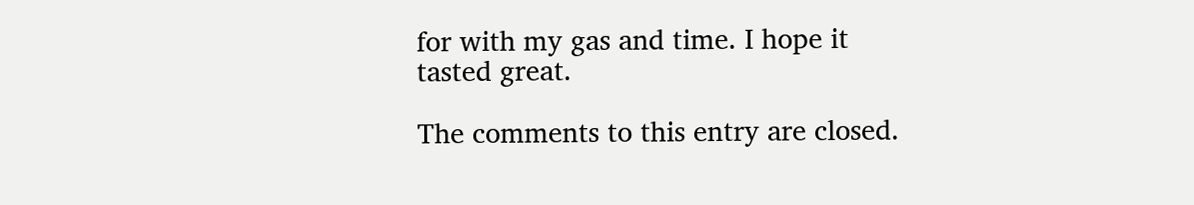for with my gas and time. I hope it tasted great.

The comments to this entry are closed.